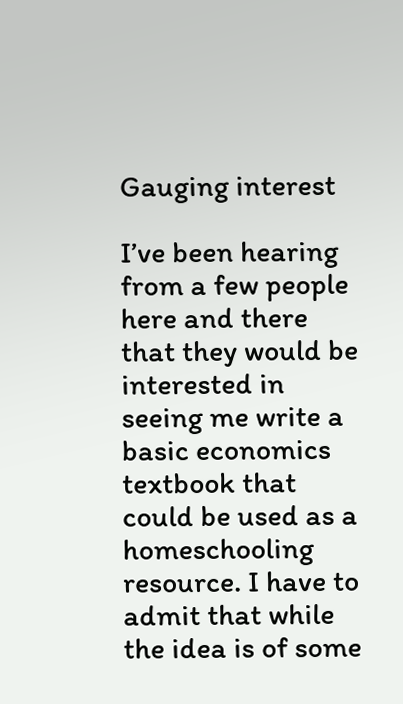Gauging interest

I’ve been hearing from a few people here and there that they would be interested in seeing me write a basic economics textbook that could be used as a homeschooling resource. I have to admit that while the idea is of some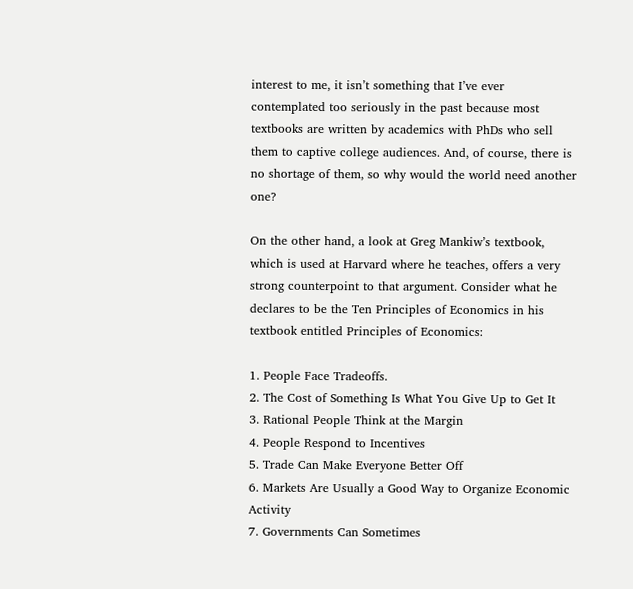interest to me, it isn’t something that I’ve ever contemplated too seriously in the past because most textbooks are written by academics with PhDs who sell them to captive college audiences. And, of course, there is no shortage of them, so why would the world need another one?

On the other hand, a look at Greg Mankiw’s textbook, which is used at Harvard where he teaches, offers a very strong counterpoint to that argument. Consider what he declares to be the Ten Principles of Economics in his textbook entitled Principles of Economics:

1. People Face Tradeoffs.
2. The Cost of Something Is What You Give Up to Get It
3. Rational People Think at the Margin
4. People Respond to Incentives
5. Trade Can Make Everyone Better Off
6. Markets Are Usually a Good Way to Organize Economic Activity
7. Governments Can Sometimes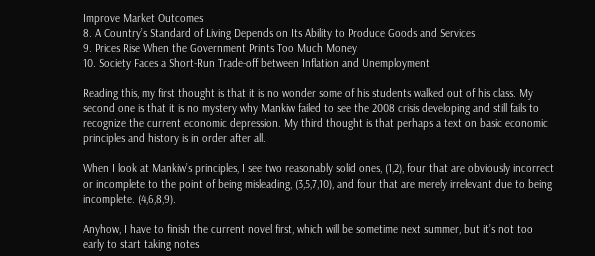Improve Market Outcomes
8. A Country’s Standard of Living Depends on Its Ability to Produce Goods and Services
9. Prices Rise When the Government Prints Too Much Money
10. Society Faces a Short-Run Trade-off between Inflation and Unemployment

Reading this, my first thought is that it is no wonder some of his students walked out of his class. My second one is that it is no mystery why Mankiw failed to see the 2008 crisis developing and still fails to recognize the current economic depression. My third thought is that perhaps a text on basic economic principles and history is in order after all.

When I look at Mankiw’s principles, I see two reasonably solid ones, (1,2), four that are obviously incorrect or incomplete to the point of being misleading, (3,5,7,10), and four that are merely irrelevant due to being incomplete. (4,6,8,9).

Anyhow, I have to finish the current novel first, which will be sometime next summer, but it’s not too early to start taking notes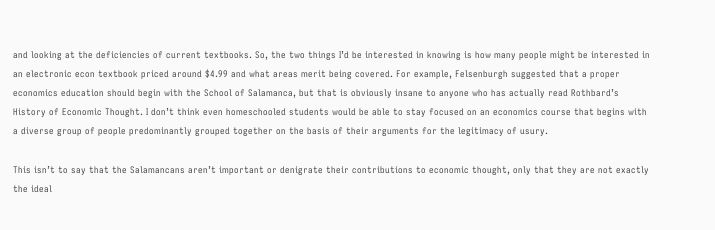and looking at the deficiencies of current textbooks. So, the two things I’d be interested in knowing is how many people might be interested in an electronic econ textbook priced around $4.99 and what areas merit being covered. For example, Felsenburgh suggested that a proper economics education should begin with the School of Salamanca, but that is obviously insane to anyone who has actually read Rothbard’s History of Economic Thought. I don’t think even homeschooled students would be able to stay focused on an economics course that begins with a diverse group of people predominantly grouped together on the basis of their arguments for the legitimacy of usury.

This isn’t to say that the Salamancans aren’t important or denigrate their contributions to economic thought, only that they are not exactly the ideal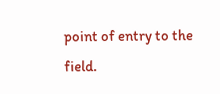point of entry to the field.